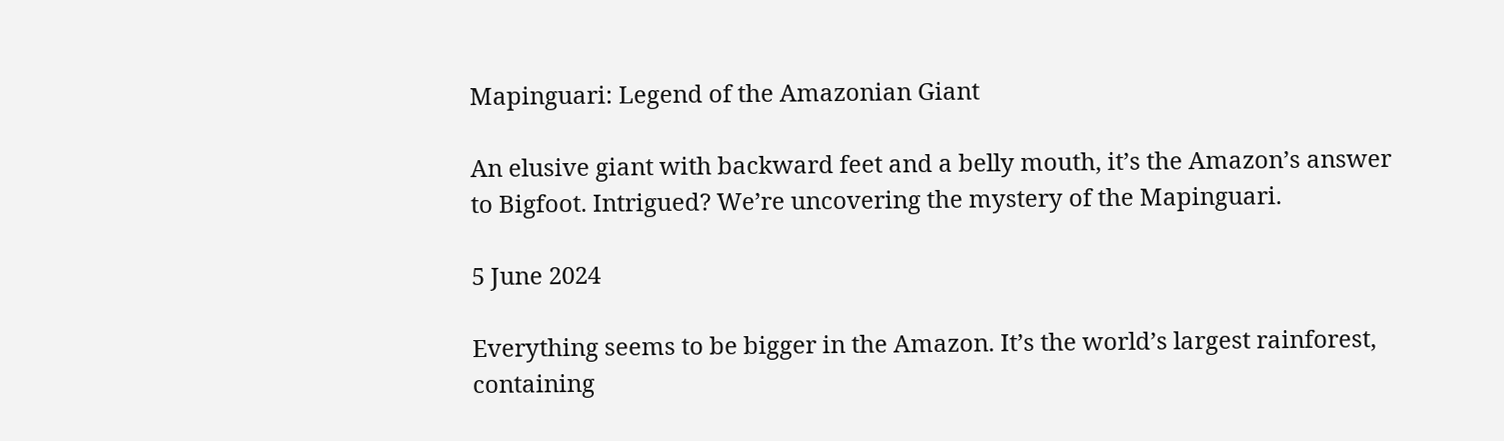Mapinguari: Legend of the Amazonian Giant

An elusive giant with backward feet and a belly mouth, it’s the Amazon’s answer to Bigfoot. Intrigued? We’re uncovering the mystery of the Mapinguari.

5 June 2024

Everything seems to be bigger in the Amazon. It’s the world’s largest rainforest, containing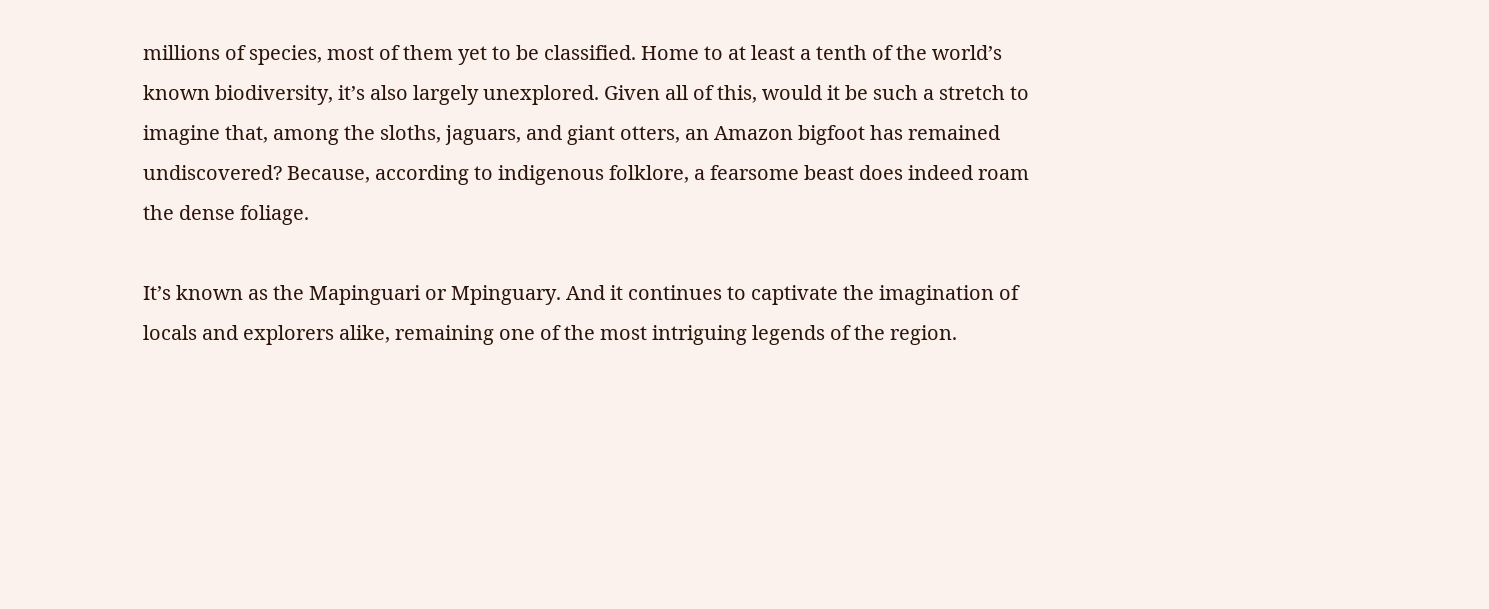millions of species, most of them yet to be classified. Home to at least a tenth of the world’s known biodiversity, it’s also largely unexplored. Given all of this, would it be such a stretch to imagine that, among the sloths, jaguars, and giant otters, an Amazon bigfoot has remained undiscovered? Because, according to indigenous folklore, a fearsome beast does indeed roam the dense foliage.

It’s known as the Mapinguari or Mpinguary. And it continues to captivate the imagination of locals and explorers alike, remaining one of the most intriguing legends of the region.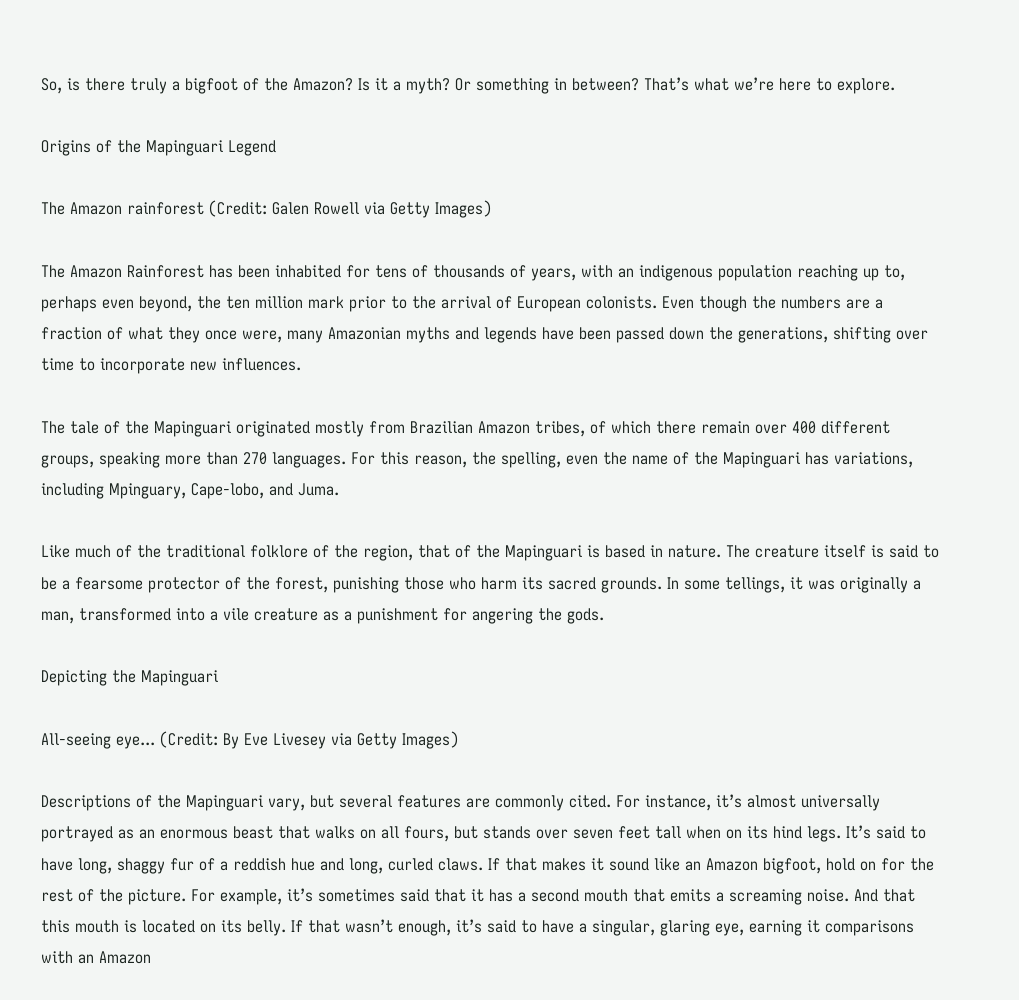So, is there truly a bigfoot of the Amazon? Is it a myth? Or something in between? That’s what we’re here to explore.

Origins of the Mapinguari Legend

The Amazon rainforest (Credit: Galen Rowell via Getty Images)

The Amazon Rainforest has been inhabited for tens of thousands of years, with an indigenous population reaching up to, perhaps even beyond, the ten million mark prior to the arrival of European colonists. Even though the numbers are a fraction of what they once were, many Amazonian myths and legends have been passed down the generations, shifting over time to incorporate new influences.

The tale of the Mapinguari originated mostly from Brazilian Amazon tribes, of which there remain over 400 different groups, speaking more than 270 languages. For this reason, the spelling, even the name of the Mapinguari has variations, including Mpinguary, Cape-lobo, and Juma.

Like much of the traditional folklore of the region, that of the Mapinguari is based in nature. The creature itself is said to be a fearsome protector of the forest, punishing those who harm its sacred grounds. In some tellings, it was originally a man, transformed into a vile creature as a punishment for angering the gods.

Depicting the Mapinguari

All-seeing eye... (Credit: By Eve Livesey via Getty Images)

Descriptions of the Mapinguari vary, but several features are commonly cited. For instance, it’s almost universally portrayed as an enormous beast that walks on all fours, but stands over seven feet tall when on its hind legs. It’s said to have long, shaggy fur of a reddish hue and long, curled claws. If that makes it sound like an Amazon bigfoot, hold on for the rest of the picture. For example, it’s sometimes said that it has a second mouth that emits a screaming noise. And that this mouth is located on its belly. If that wasn’t enough, it’s said to have a singular, glaring eye, earning it comparisons with an Amazon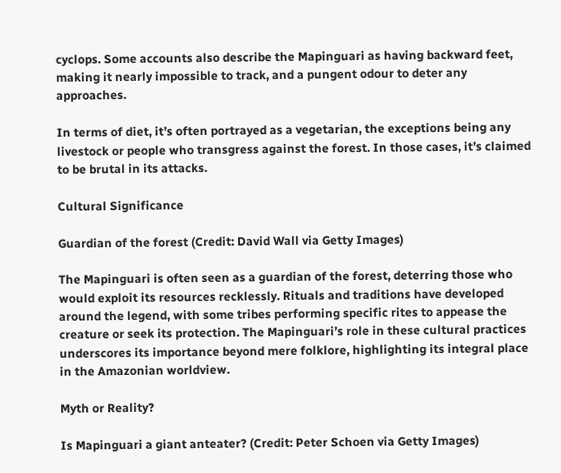cyclops. Some accounts also describe the Mapinguari as having backward feet, making it nearly impossible to track, and a pungent odour to deter any approaches.

In terms of diet, it’s often portrayed as a vegetarian, the exceptions being any livestock or people who transgress against the forest. In those cases, it’s claimed to be brutal in its attacks.

Cultural Significance

Guardian of the forest (Credit: David Wall via Getty Images)

The Mapinguari is often seen as a guardian of the forest, deterring those who would exploit its resources recklessly. Rituals and traditions have developed around the legend, with some tribes performing specific rites to appease the creature or seek its protection. The Mapinguari’s role in these cultural practices underscores its importance beyond mere folklore, highlighting its integral place in the Amazonian worldview.

Myth or Reality?

Is Mapinguari a giant anteater? (Credit: Peter Schoen via Getty Images)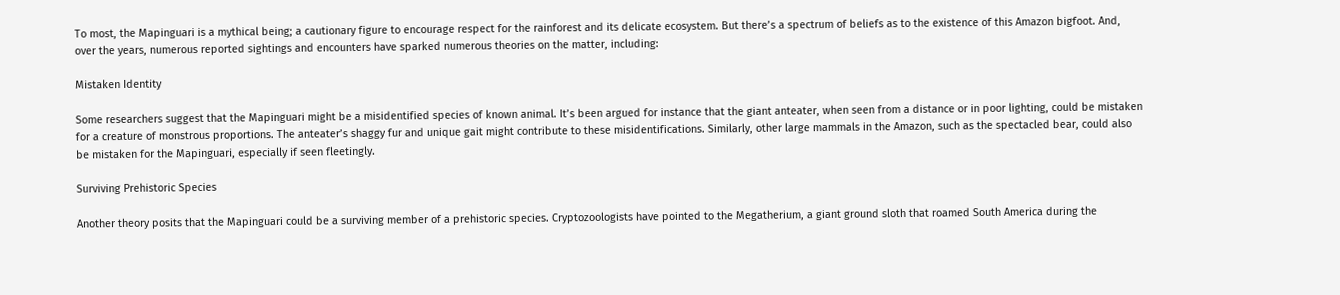To most, the Mapinguari is a mythical being; a cautionary figure to encourage respect for the rainforest and its delicate ecosystem. But there’s a spectrum of beliefs as to the existence of this Amazon bigfoot. And, over the years, numerous reported sightings and encounters have sparked numerous theories on the matter, including:

Mistaken Identity

Some researchers suggest that the Mapinguari might be a misidentified species of known animal. It’s been argued for instance that the giant anteater, when seen from a distance or in poor lighting, could be mistaken for a creature of monstrous proportions. The anteater’s shaggy fur and unique gait might contribute to these misidentifications. Similarly, other large mammals in the Amazon, such as the spectacled bear, could also be mistaken for the Mapinguari, especially if seen fleetingly.

Surviving Prehistoric Species

Another theory posits that the Mapinguari could be a surviving member of a prehistoric species. Cryptozoologists have pointed to the Megatherium, a giant ground sloth that roamed South America during the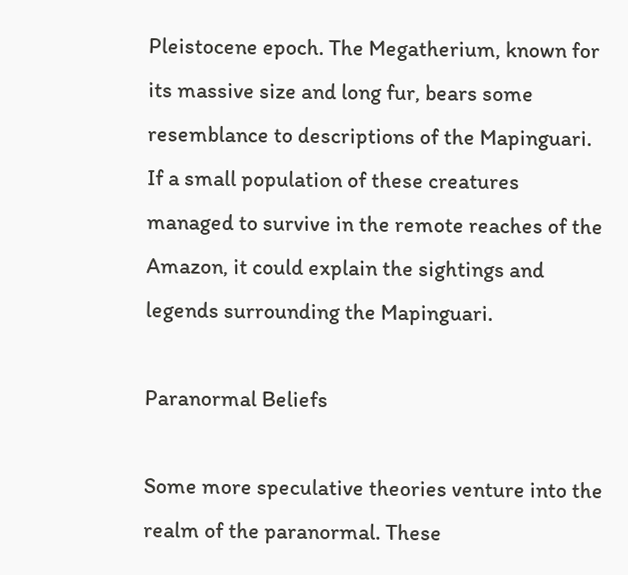Pleistocene epoch. The Megatherium, known for its massive size and long fur, bears some resemblance to descriptions of the Mapinguari. If a small population of these creatures managed to survive in the remote reaches of the Amazon, it could explain the sightings and legends surrounding the Mapinguari.

Paranormal Beliefs

Some more speculative theories venture into the realm of the paranormal. These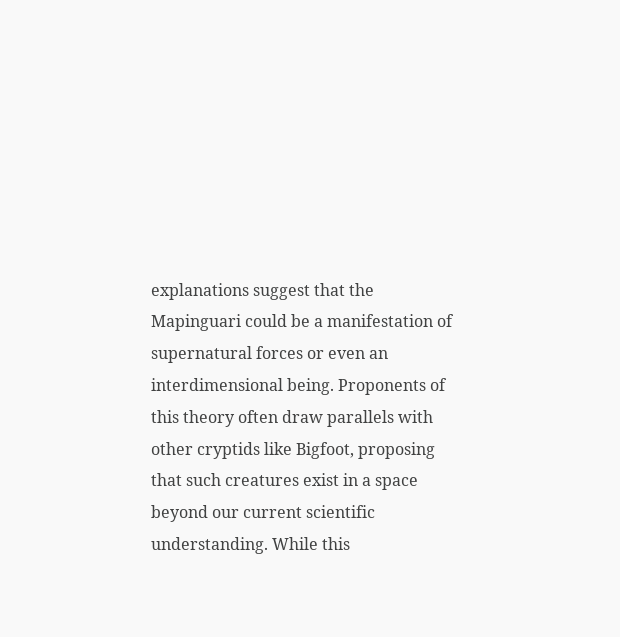explanations suggest that the Mapinguari could be a manifestation of supernatural forces or even an interdimensional being. Proponents of this theory often draw parallels with other cryptids like Bigfoot, proposing that such creatures exist in a space beyond our current scientific understanding. While this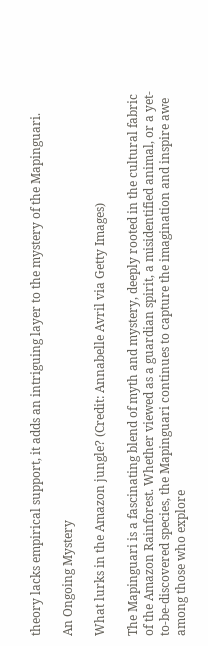theory lacks empirical support, it adds an intriguing layer to the mystery of the Mapinguari.

An Ongoing Mystery

What lurks in the Amazon jungle? (Credit: Annabelle Avril via Getty Images)

The Mapinguari is a fascinating blend of myth and mystery, deeply rooted in the cultural fabric of the Amazon Rainforest. Whether viewed as a guardian spirit, a misidentified animal, or a yet-to-be-discovered species, the Mapinguari continues to capture the imagination and inspire awe among those who explore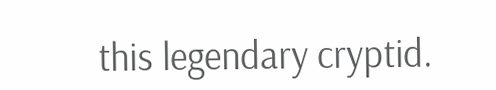this legendary cryptid.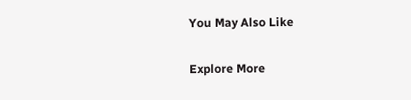You May Also Like

Explore More